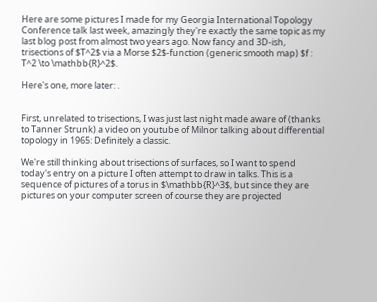Here are some pictures I made for my Georgia International Topology Conference talk last week, amazingly they're exactly the same topic as my last blog post from almost two years ago. Now fancy and 3D-ish, trisections of $T^2$ via a Morse $2$-function (generic smooth map) $f : T^2 \to \mathbb{R}^2$.

Here's one, more later: .


First, unrelated to trisections, I was just last night made aware of (thanks to Tanner Strunk) a video on youtube of Milnor talking about differential topology in 1965: Definitely a classic.

We're still thinking about trisections of surfaces, so I want to spend today's entry on a picture I often attempt to draw in talks. This is a sequence of pictures of a torus in $\mathbb{R}^3$, but since they are pictures on your computer screen of course they are projected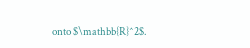onto $\mathbb{R}^2$.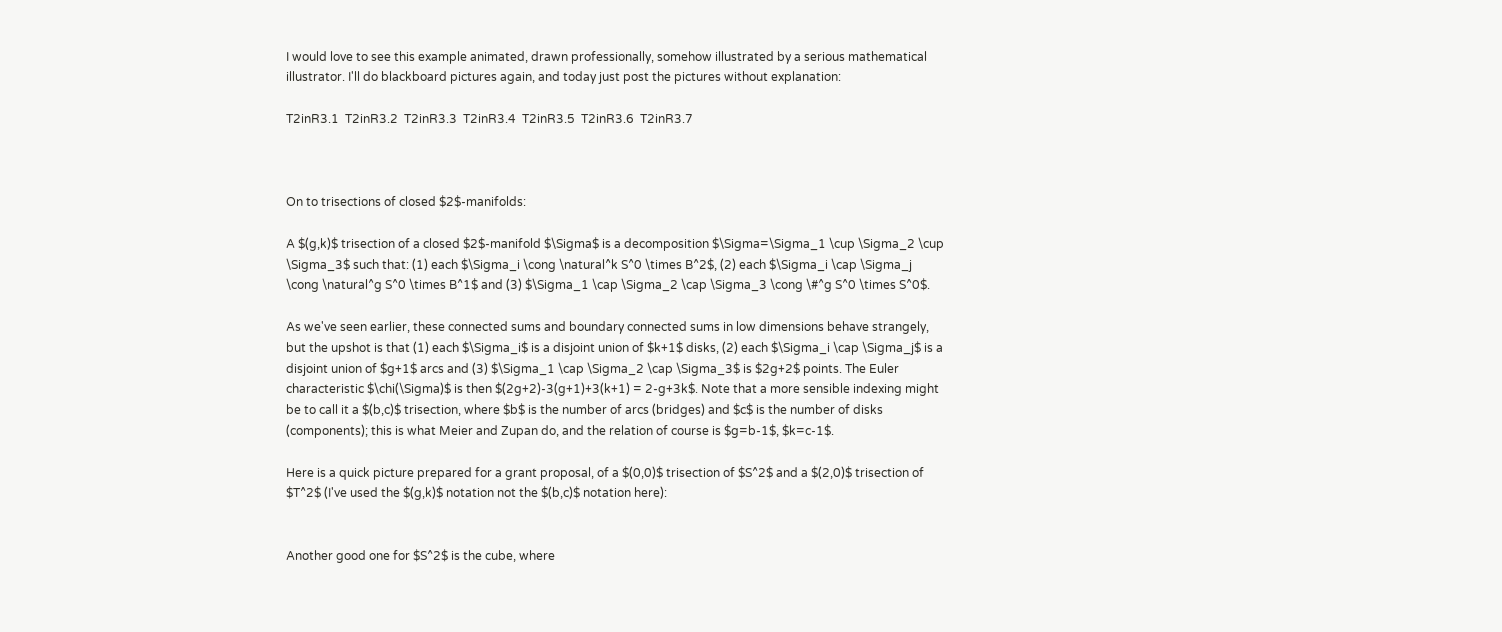I would love to see this example animated, drawn professionally, somehow illustrated by a serious mathematical illustrator. I'll do blackboard pictures again, and today just post the pictures without explanation:

T2inR3.1  T2inR3.2  T2inR3.3  T2inR3.4  T2inR3.5  T2inR3.6  T2inR3.7



On to trisections of closed $2$-manifolds:

A $(g,k)$ trisection of a closed $2$-manifold $\Sigma$ is a decomposition $\Sigma=\Sigma_1 \cup \Sigma_2 \cup \Sigma_3$ such that: (1) each $\Sigma_i \cong \natural^k S^0 \times B^2$, (2) each $\Sigma_i \cap \Sigma_j \cong \natural^g S^0 \times B^1$ and (3) $\Sigma_1 \cap \Sigma_2 \cap \Sigma_3 \cong \#^g S^0 \times S^0$.

As we've seen earlier, these connected sums and boundary connected sums in low dimensions behave strangely, but the upshot is that (1) each $\Sigma_i$ is a disjoint union of $k+1$ disks, (2) each $\Sigma_i \cap \Sigma_j$ is a disjoint union of $g+1$ arcs and (3) $\Sigma_1 \cap \Sigma_2 \cap \Sigma_3$ is $2g+2$ points. The Euler characteristic $\chi(\Sigma)$ is then $(2g+2)-3(g+1)+3(k+1) = 2-g+3k$. Note that a more sensible indexing might be to call it a $(b,c)$ trisection, where $b$ is the number of arcs (bridges) and $c$ is the number of disks (components); this is what Meier and Zupan do, and the relation of course is $g=b-1$, $k=c-1$.

Here is a quick picture prepared for a grant proposal, of a $(0,0)$ trisection of $S^2$ and a $(2,0)$ trisection of $T^2$ (I've used the $(g,k)$ notation not the $(b,c)$ notation here):


Another good one for $S^2$ is the cube, where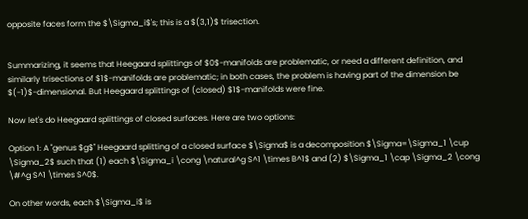opposite faces form the $\Sigma_i$'s; this is a $(3,1)$ trisection.


Summarizing, it seems that Heegaard splittings of $0$-manifolds are problematic, or need a different definition, and similarly trisections of $1$-manifolds are problematic; in both cases, the problem is having part of the dimension be $(-1)$-dimensional. But Heegaard splittings of (closed) $1$-manifolds were fine.

Now let's do Heegaard splittings of closed surfaces. Here are two options:

Option 1: A "genus $g$" Heegaard splitting of a closed surface $\Sigma$ is a decomposition $\Sigma=\Sigma_1 \cup \Sigma_2$ such that (1) each $\Sigma_i \cong \natural^g S^1 \times B^1$ and (2) $\Sigma_1 \cap \Sigma_2 \cong \#^g S^1 \times S^0$.

On other words, each $\Sigma_i$ is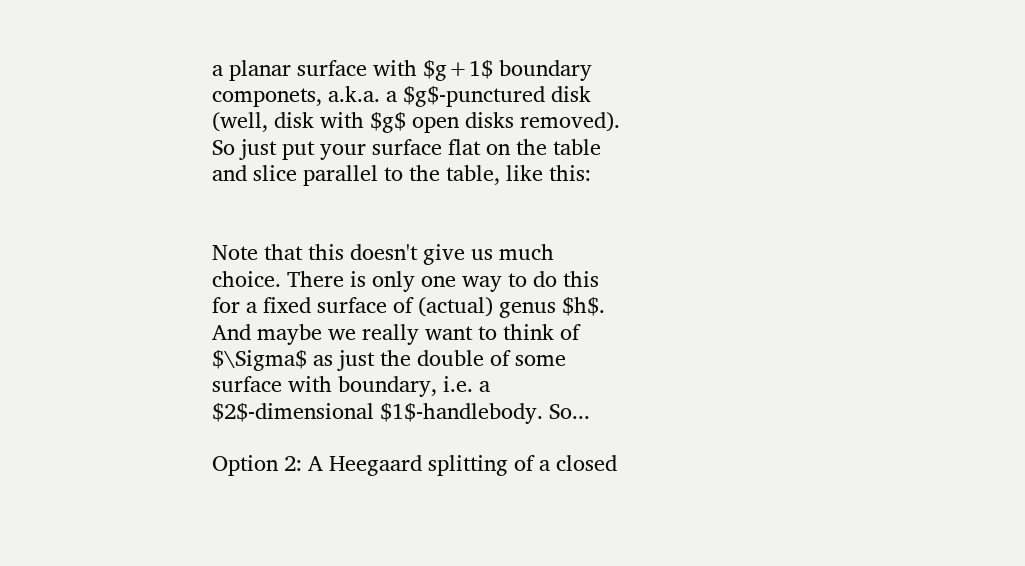a planar surface with $g+1$ boundary componets, a.k.a. a $g$-punctured disk (well, disk with $g$ open disks removed). So just put your surface flat on the table and slice parallel to the table, like this:


Note that this doesn't give us much choice. There is only one way to do this for a fixed surface of (actual) genus $h$. And maybe we really want to think of $\Sigma$ as just the double of some surface with boundary, i.e. a $2$-dimensional $1$-handlebody. So...

Option 2: A Heegaard splitting of a closed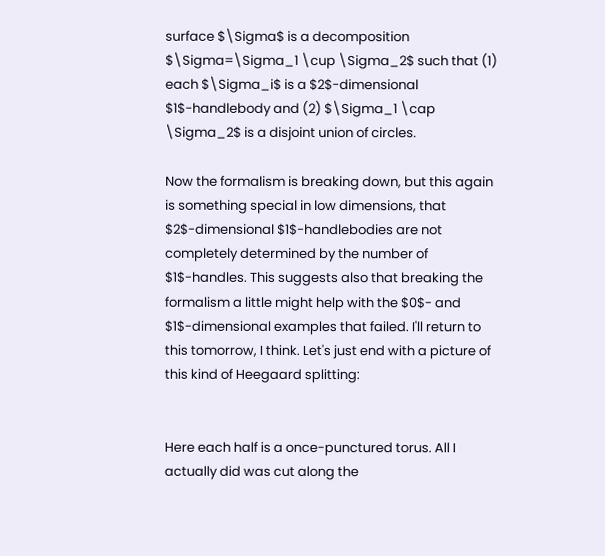surface $\Sigma$ is a decomposition $\Sigma=\Sigma_1 \cup \Sigma_2$ such that (1) each $\Sigma_i$ is a $2$-dimensional $1$-handlebody and (2) $\Sigma_1 \cap \Sigma_2$ is a disjoint union of circles.

Now the formalism is breaking down, but this again is something special in low dimensions, that $2$-dimensional $1$-handlebodies are not completely determined by the number of $1$-handles. This suggests also that breaking the formalism a little might help with the $0$- and $1$-dimensional examples that failed. I'll return to this tomorrow, I think. Let's just end with a picture of this kind of Heegaard splitting:


Here each half is a once-punctured torus. All I actually did was cut along the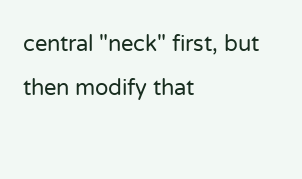central "neck" first, but then modify that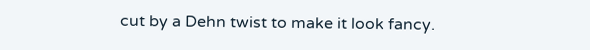cut by a Dehn twist to make it look fancy.